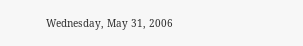Wednesday, May 31, 2006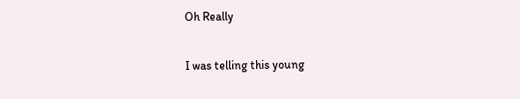Oh Really

I was telling this young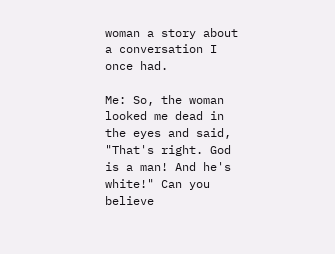woman a story about a conversation I once had.

Me: So, the woman looked me dead in the eyes and said, "That's right. God is a man! And he's white!" Can you believe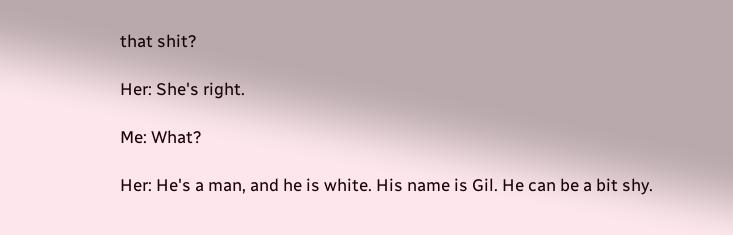that shit?

Her: She's right.

Me: What?

Her: He's a man, and he is white. His name is Gil. He can be a bit shy.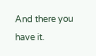And there you have it.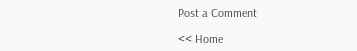Post a Comment

<< Home